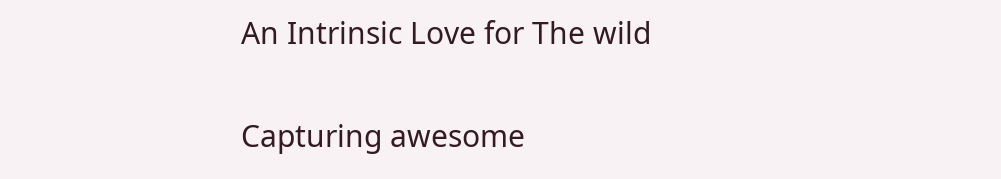An Intrinsic Love for The wild

Capturing awesome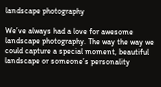landscape photography

We’ve always had a love for awesome landscape photography. The way the way we could capture a special moment, beautiful landscape or someone’s personality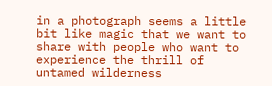in a photograph seems a little bit like magic that we want to share with people who want to experience the thrill of untamed wilderness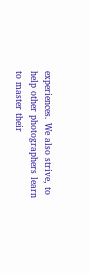experiences. We also strive, to help other photographers learn to master their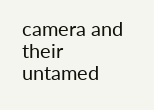camera and their untamed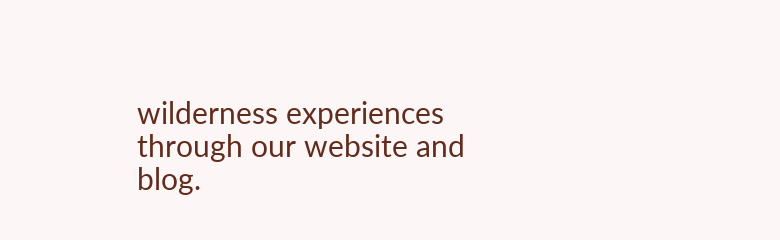wilderness experiences through our website and blog.